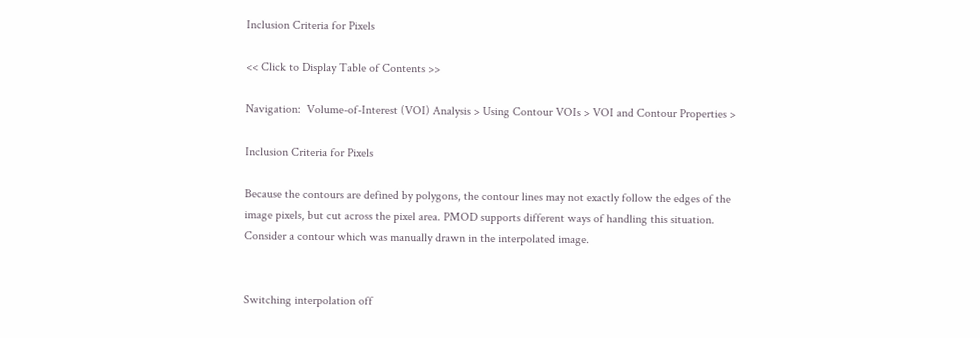Inclusion Criteria for Pixels

<< Click to Display Table of Contents >>

Navigation:  Volume-of-Interest (VOI) Analysis > Using Contour VOIs > VOI and Contour Properties >

Inclusion Criteria for Pixels

Because the contours are defined by polygons, the contour lines may not exactly follow the edges of the image pixels, but cut across the pixel area. PMOD supports different ways of handling this situation. Consider a contour which was manually drawn in the interpolated image.


Switching interpolation off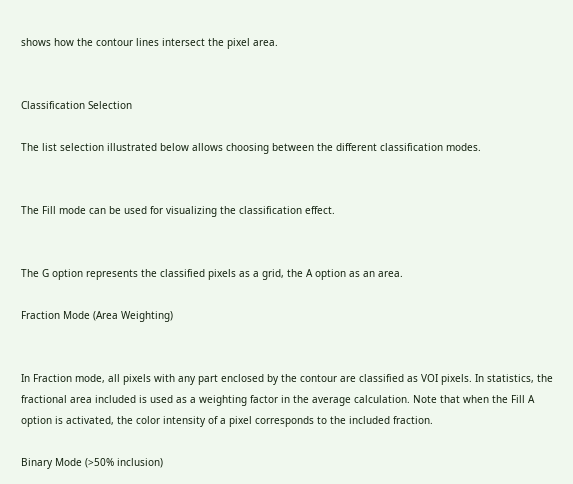shows how the contour lines intersect the pixel area.


Classification Selection

The list selection illustrated below allows choosing between the different classification modes.


The Fill mode can be used for visualizing the classification effect.


The G option represents the classified pixels as a grid, the A option as an area.

Fraction Mode (Area Weighting)


In Fraction mode, all pixels with any part enclosed by the contour are classified as VOI pixels. In statistics, the fractional area included is used as a weighting factor in the average calculation. Note that when the Fill A option is activated, the color intensity of a pixel corresponds to the included fraction.

Binary Mode (>50% inclusion)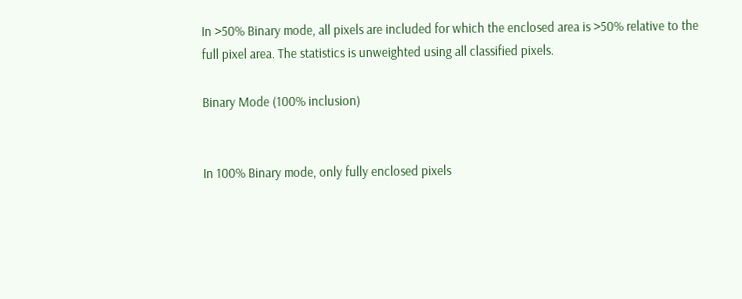In >50% Binary mode, all pixels are included for which the enclosed area is >50% relative to the full pixel area. The statistics is unweighted using all classified pixels.

Binary Mode (100% inclusion)


In 100% Binary mode, only fully enclosed pixels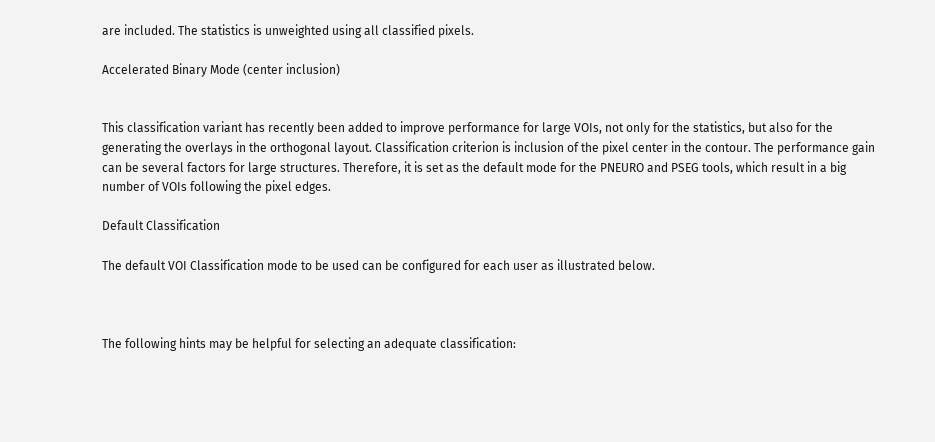are included. The statistics is unweighted using all classified pixels.

Accelerated Binary Mode (center inclusion)


This classification variant has recently been added to improve performance for large VOIs, not only for the statistics, but also for the generating the overlays in the orthogonal layout. Classification criterion is inclusion of the pixel center in the contour. The performance gain can be several factors for large structures. Therefore, it is set as the default mode for the PNEURO and PSEG tools, which result in a big number of VOIs following the pixel edges.

Default Classification

The default VOI Classification mode to be used can be configured for each user as illustrated below.



The following hints may be helpful for selecting an adequate classification: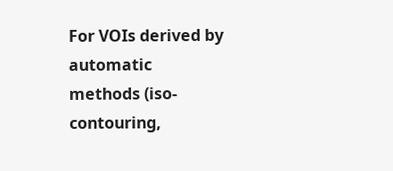For VOIs derived by automatic methods (iso-contouring,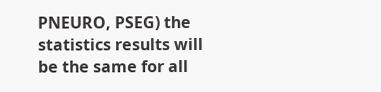PNEURO, PSEG) the statistics results will be the same for all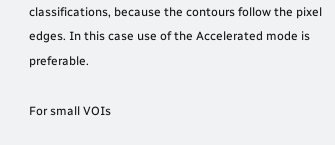classifications, because the contours follow the pixel edges. In this case use of the Accelerated mode is preferable.

For small VOIs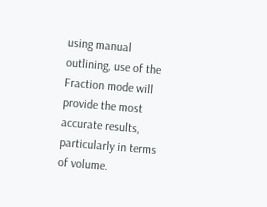using manual outlining, use of the Fraction mode will provide the most accurate results, particularly in terms of volume.